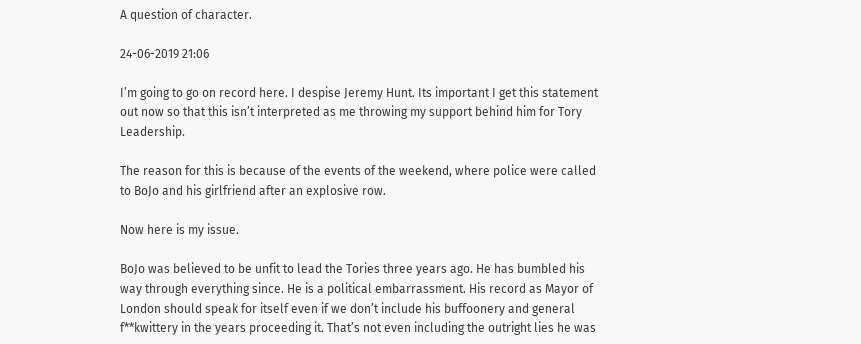A question of character.

24-06-2019 21:06

I’m going to go on record here. I despise Jeremy Hunt. Its important I get this statement out now so that this isn’t interpreted as me throwing my support behind him for Tory Leadership.

The reason for this is because of the events of the weekend, where police were called to BoJo and his girlfriend after an explosive row.

Now here is my issue.

BoJo was believed to be unfit to lead the Tories three years ago. He has bumbled his way through everything since. He is a political embarrassment. His record as Mayor of London should speak for itself even if we don’t include his buffoonery and general f**kwittery in the years proceeding it. That’s not even including the outright lies he was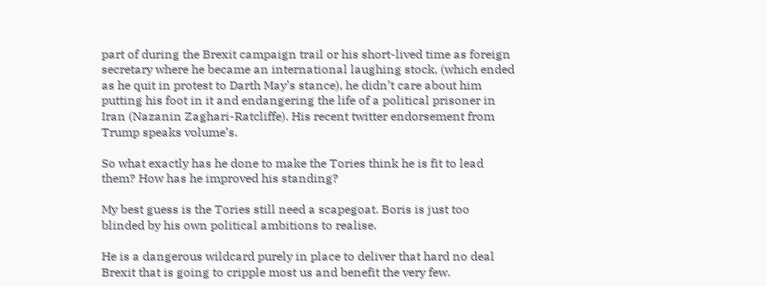part of during the Brexit campaign trail or his short-lived time as foreign secretary where he became an international laughing stock, (which ended as he quit in protest to Darth May’s stance), he didn’t care about him putting his foot in it and endangering the life of a political prisoner in Iran (Nazanin Zaghari-Ratcliffe). His recent twitter endorsement from Trump speaks volume’s.

So what exactly has he done to make the Tories think he is fit to lead them? How has he improved his standing?

My best guess is the Tories still need a scapegoat. Boris is just too blinded by his own political ambitions to realise.

He is a dangerous wildcard purely in place to deliver that hard no deal Brexit that is going to cripple most us and benefit the very few.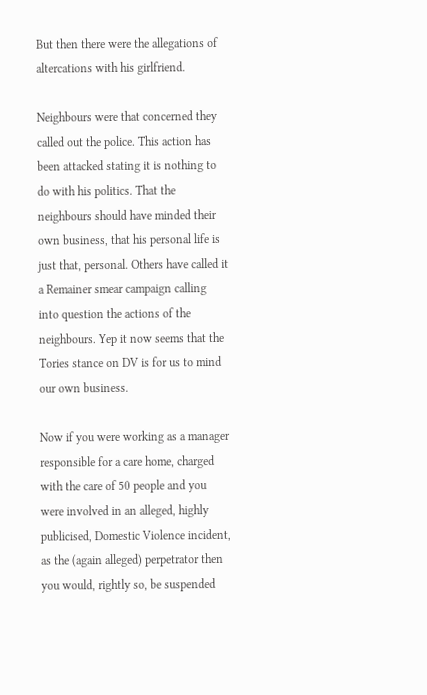But then there were the allegations of altercations with his girlfriend.

Neighbours were that concerned they called out the police. This action has been attacked stating it is nothing to do with his politics. That the neighbours should have minded their own business, that his personal life is just that, personal. Others have called it a Remainer smear campaign calling into question the actions of the neighbours. Yep it now seems that the Tories stance on DV is for us to mind our own business.

Now if you were working as a manager responsible for a care home, charged with the care of 50 people and you were involved in an alleged, highly publicised, Domestic Violence incident, as the (again alleged) perpetrator then you would, rightly so, be suspended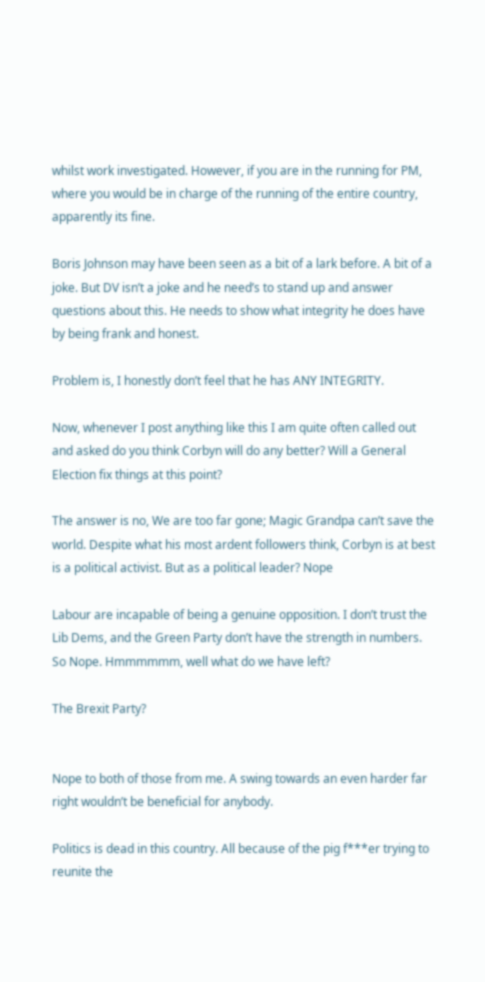whilst work investigated. However, if you are in the running for PM, where you would be in charge of the running of the entire country, apparently its fine.

Boris Johnson may have been seen as a bit of a lark before. A bit of a joke. But DV isn’t a joke and he need’s to stand up and answer questions about this. He needs to show what integrity he does have by being frank and honest.

Problem is, I honestly don’t feel that he has ANY INTEGRITY.

Now, whenever I post anything like this I am quite often called out and asked do you think Corbyn will do any better? Will a General Election fix things at this point?

The answer is no, We are too far gone; Magic Grandpa can’t save the world. Despite what his most ardent followers think, Corbyn is at best is a political activist. But as a political leader? Nope

Labour are incapable of being a genuine opposition. I don’t trust the Lib Dems, and the Green Party don’t have the strength in numbers. So Nope. Hmmmmmm, well what do we have left?

The Brexit Party?


Nope to both of those from me. A swing towards an even harder far right wouldn’t be beneficial for anybody.

Politics is dead in this country. All because of the pig f***er trying to reunite the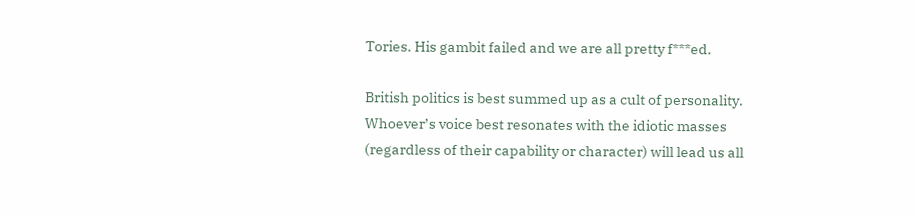Tories. His gambit failed and we are all pretty f***ed.

British politics is best summed up as a cult of personality. Whoever’s voice best resonates with the idiotic masses (regardless of their capability or character) will lead us all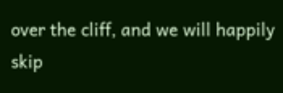over the cliff, and we will happily skip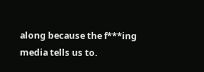along because the f***ing media tells us to.